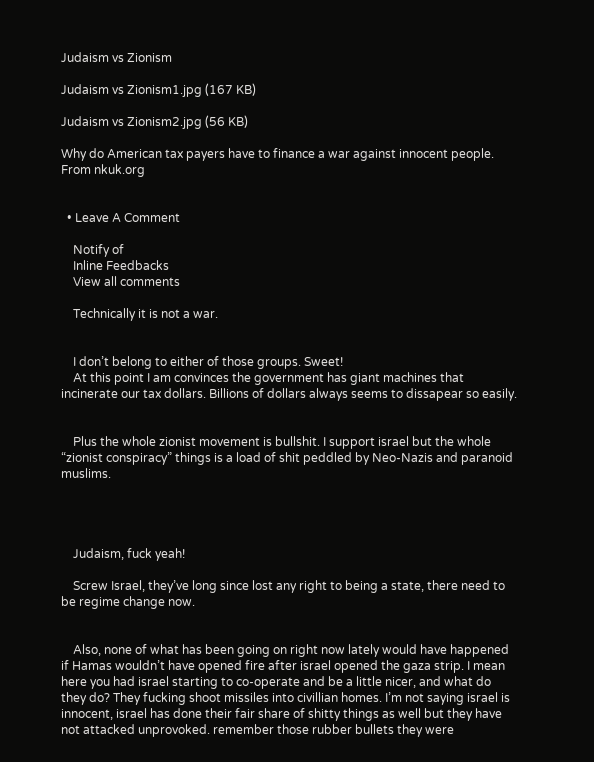Judaism vs Zionism

Judaism vs Zionism1.jpg (167 KB)

Judaism vs Zionism2.jpg (56 KB)

Why do American tax payers have to finance a war against innocent people.
From nkuk.org


  • Leave A Comment

    Notify of
    Inline Feedbacks
    View all comments

    Technically it is not a war.


    I don’t belong to either of those groups. Sweet!
    At this point I am convinces the government has giant machines that incinerate our tax dollars. Billions of dollars always seems to dissapear so easily.


    Plus the whole zionist movement is bullshit. I support israel but the whole “zionist conspiracy” things is a load of shit peddled by Neo-Nazis and paranoid muslims.




    Judaism, fuck yeah!

    Screw Israel, they’ve long since lost any right to being a state, there need to be regime change now.


    Also, none of what has been going on right now lately would have happened if Hamas wouldn’t have opened fire after israel opened the gaza strip. I mean here you had israel starting to co-operate and be a little nicer, and what do they do? They fucking shoot missiles into civillian homes. I’m not saying israel is innocent, israel has done their fair share of shitty things as well but they have not attacked unprovoked. remember those rubber bullets they were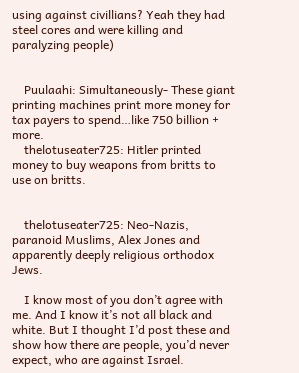using against civillians? Yeah they had steel cores and were killing and paralyzing people)


    Puulaahi: Simultaneously- These giant printing machines print more money for tax payers to spend…like 750 billion + more.
    thelotuseater725: Hitler printed money to buy weapons from britts to use on britts.


    thelotuseater725: Neo-Nazis, paranoid Muslims, Alex Jones and apparently deeply religious orthodox Jews.

    I know most of you don’t agree with me. And I know it’s not all black and white. But I thought I’d post these and show how there are people, you’d never expect, who are against Israel.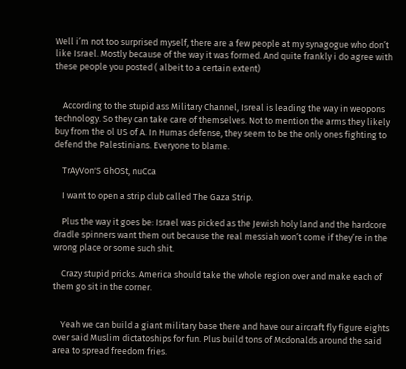Well i’m not too surprised myself, there are a few people at my synagogue who don’t like Israel. Mostly because of the way it was formed. And quite frankly i do agree with these people you posted ( albeit to a certain extent)


    According to the stupid ass Military Channel, Isreal is leading the way in weopons technology. So they can take care of themselves. Not to mention the arms they likely buy from the ol US of A. In Humas defense, they seem to be the only ones fighting to defend the Palestinians. Everyone to blame.

    TrAyVon'S GhOSt, nuCca

    I want to open a strip club called The Gaza Strip.

    Plus the way it goes be: Israel was picked as the Jewish holy land and the hardcore dradle spinners want them out because the real messiah won’t come if they’re in the wrong place or some such shit.

    Crazy stupid pricks. America should take the whole region over and make each of them go sit in the corner.


    Yeah we can build a giant military base there and have our aircraft fly figure eights over said Muslim dictatoships for fun. Plus build tons of Mcdonalds around the said area to spread freedom fries.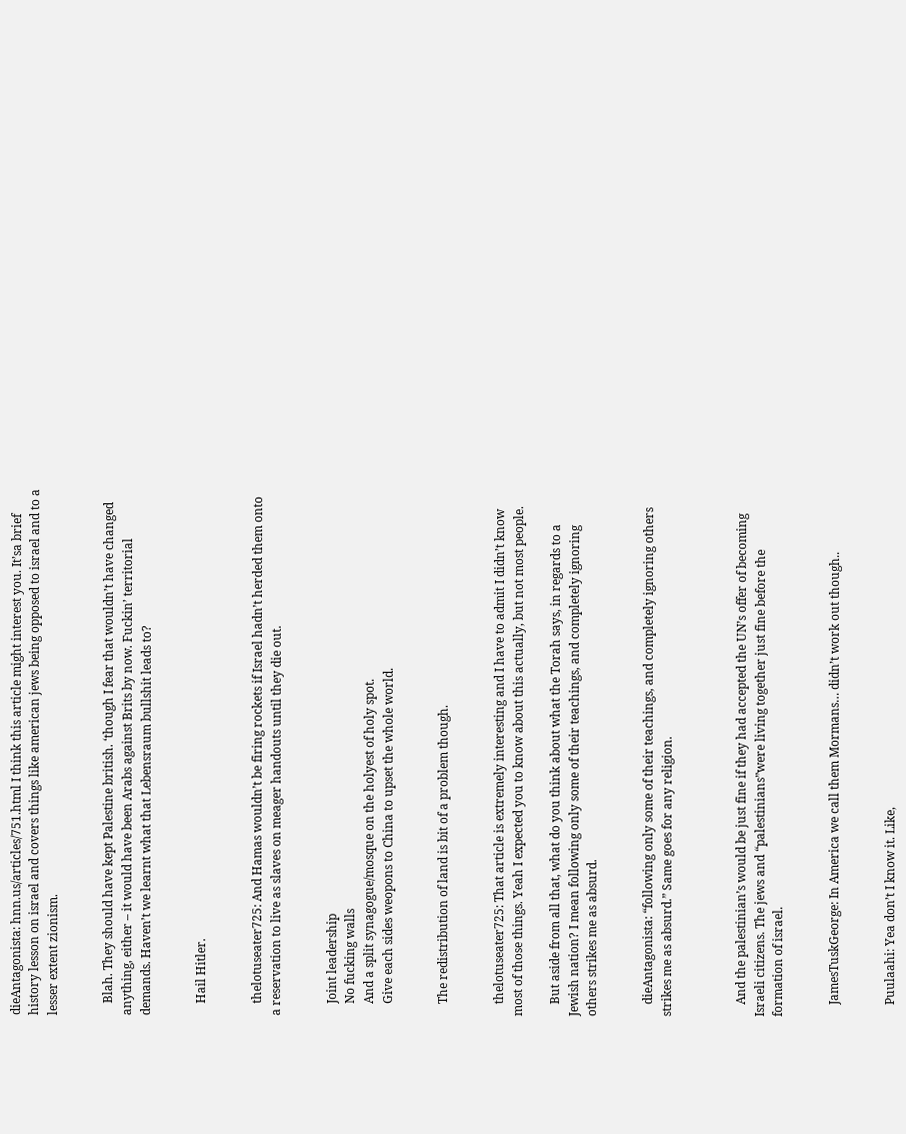dieAntagonista: hnn.us/articles/751.html I think this article might interest you. It’sa brief history lesson on israel and covers things like american jews being opposed to israel and to a lesser extent zionism.


    Blah. They should have kept Palestine british. ‘though I fear that wouldn’t have changed anything, either – it would have been Arabs against Brits by now. Fuckin’ territorial demands. Haven’t we learnt what that Lebensraum bullshit leads to?


    Hail Hitler.


    thelotuseater725: And Hamas wouldn’t be firing rockets if Israel hadn’t herded them onto a reservation to live as slaves on meager handouts until they die out.


    Joint leadership
    No fucking walls
    And a split synagogue/mosque on the holyest of holy spot.
    Give each sides weopons to China to upset the whole world.


    The redistribution of land is bit of a problem though.


    thelotuseater725: That article is extremely interesting and I have to admit I didn’t know most of those things. Yeah I expected you to know about this actually, but not most people.

    But aside from all that, what do you think about what the Torah says, in regards to a Jewish nation? I mean following only some of their teachings, and completely ignoring others strikes me as absurd.


    dieAntagonista: “following only some of their teachings, and completely ignoring others strikes me as absurd.” Same goes for any religion.



    And the palestinian’s would be just fine if they had accepted the UN’s offer of becoming Israeli citizens. The jews and “palestinians”were living together just fine before the formation of israel.


    JamesTuskGeorge: In America we call them Mormans… didn’t work out though..


    Puulaahi: Yea don’t I know it. Like,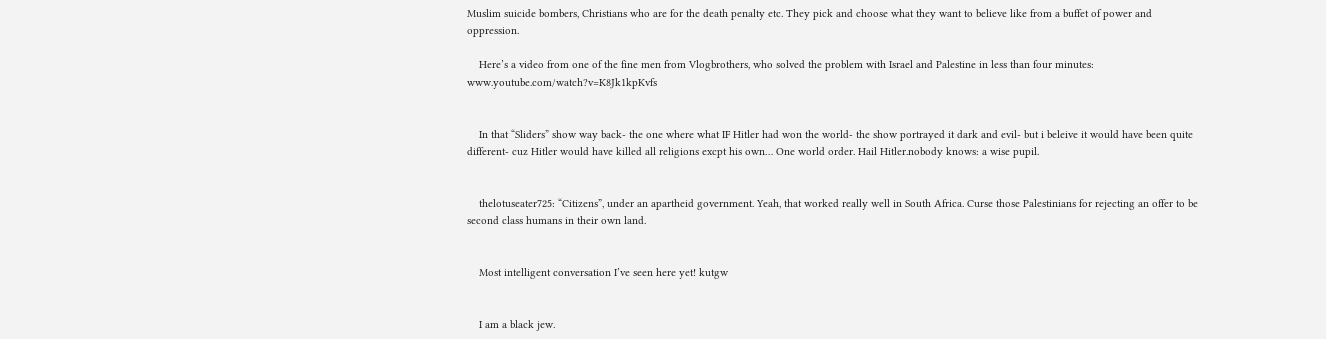Muslim suicide bombers, Christians who are for the death penalty etc. They pick and choose what they want to believe like from a buffet of power and oppression.

    Here’s a video from one of the fine men from Vlogbrothers, who solved the problem with Israel and Palestine in less than four minutes: www.youtube.com/watch?v=K8Jk1kpKvfs


    In that “Sliders” show way back- the one where what IF Hitler had won the world- the show portrayed it dark and evil- but i beleive it would have been quite different- cuz Hitler would have killed all religions excpt his own… One world order. Hail Hitler.nobody knows: a wise pupil.


    thelotuseater725: “Citizens”, under an apartheid government. Yeah, that worked really well in South Africa. Curse those Palestinians for rejecting an offer to be second class humans in their own land.


    Most intelligent conversation I’ve seen here yet! kutgw


    I am a black jew.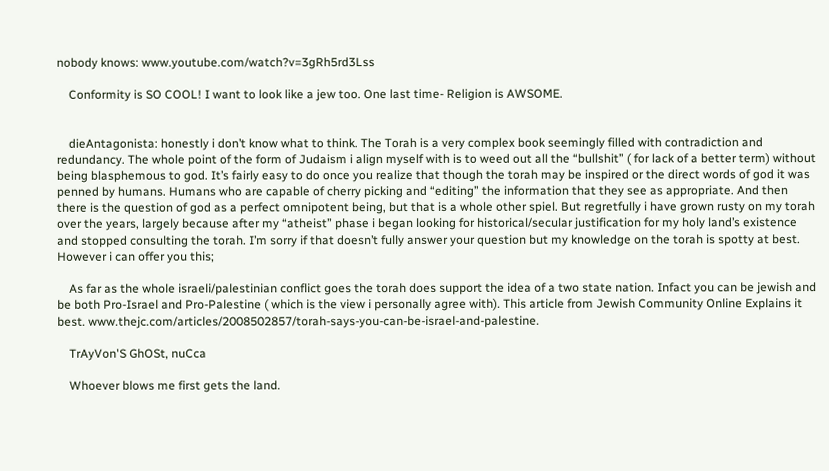nobody knows: www.youtube.com/watch?v=3gRh5rd3Lss

    Conformity is SO COOL! I want to look like a jew too. One last time- Religion is AWSOME.


    dieAntagonista: honestly i don’t know what to think. The Torah is a very complex book seemingly filled with contradiction and redundancy. The whole point of the form of Judaism i align myself with is to weed out all the “bullshit” ( for lack of a better term) without being blasphemous to god. It’s fairly easy to do once you realize that though the torah may be inspired or the direct words of god it was penned by humans. Humans who are capable of cherry picking and “editing” the information that they see as appropriate. And then there is the question of god as a perfect omnipotent being, but that is a whole other spiel. But regretfully i have grown rusty on my torah over the years, largely because after my “atheist” phase i began looking for historical/secular justification for my holy land’s existence and stopped consulting the torah. I’m sorry if that doesn’t fully answer your question but my knowledge on the torah is spotty at best. However i can offer you this;

    As far as the whole israeli/palestinian conflict goes the torah does support the idea of a two state nation. Infact you can be jewish and be both Pro-Israel and Pro-Palestine ( which is the view i personally agree with). This article from Jewish Community Online Explains it best. www.thejc.com/articles/2008502857/torah-says-you-can-be-israel-and-palestine.

    TrAyVon'S GhOSt, nuCca

    Whoever blows me first gets the land.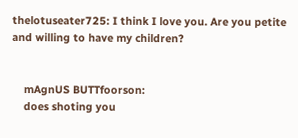thelotuseater725: I think I love you. Are you petite and willing to have my children?


    mAgnUS BUTTfoorson:
    does shoting you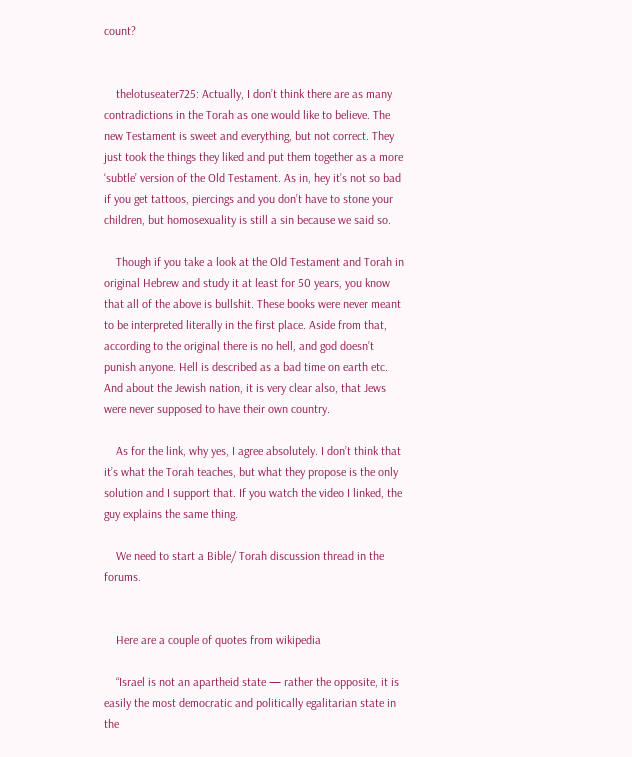count?


    thelotuseater725: Actually, I don’t think there are as many contradictions in the Torah as one would like to believe. The new Testament is sweet and everything, but not correct. They just took the things they liked and put them together as a more ‘subtle’ version of the Old Testament. As in, hey it’s not so bad if you get tattoos, piercings and you don’t have to stone your children, but homosexuality is still a sin because we said so.

    Though if you take a look at the Old Testament and Torah in original Hebrew and study it at least for 50 years, you know that all of the above is bullshit. These books were never meant to be interpreted literally in the first place. Aside from that, according to the original there is no hell, and god doesn’t punish anyone. Hell is described as a bad time on earth etc. And about the Jewish nation, it is very clear also, that Jews were never supposed to have their own country.

    As for the link, why yes, I agree absolutely. I don’t think that it’s what the Torah teaches, but what they propose is the only solution and I support that. If you watch the video I linked, the guy explains the same thing.

    We need to start a Bible/ Torah discussion thread in the forums.


    Here are a couple of quotes from wikipedia

    “Israel is not an apartheid state — rather the opposite, it is easily the most democratic and politically egalitarian state in the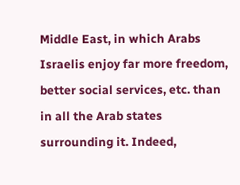Middle East, in which Arabs Israelis enjoy far more freedom, better social services, etc. than in all the Arab states surrounding it. Indeed,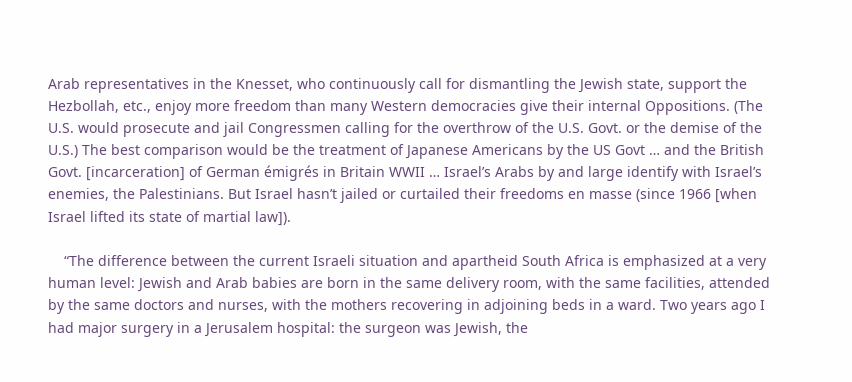Arab representatives in the Knesset, who continuously call for dismantling the Jewish state, support the Hezbollah, etc., enjoy more freedom than many Western democracies give their internal Oppositions. (The U.S. would prosecute and jail Congressmen calling for the overthrow of the U.S. Govt. or the demise of the U.S.) The best comparison would be the treatment of Japanese Americans by the US Govt … and the British Govt. [incarceration] of German émigrés in Britain WWII … Israel’s Arabs by and large identify with Israel’s enemies, the Palestinians. But Israel hasn’t jailed or curtailed their freedoms en masse (since 1966 [when Israel lifted its state of martial law]).

    “The difference between the current Israeli situation and apartheid South Africa is emphasized at a very human level: Jewish and Arab babies are born in the same delivery room, with the same facilities, attended by the same doctors and nurses, with the mothers recovering in adjoining beds in a ward. Two years ago I had major surgery in a Jerusalem hospital: the surgeon was Jewish, the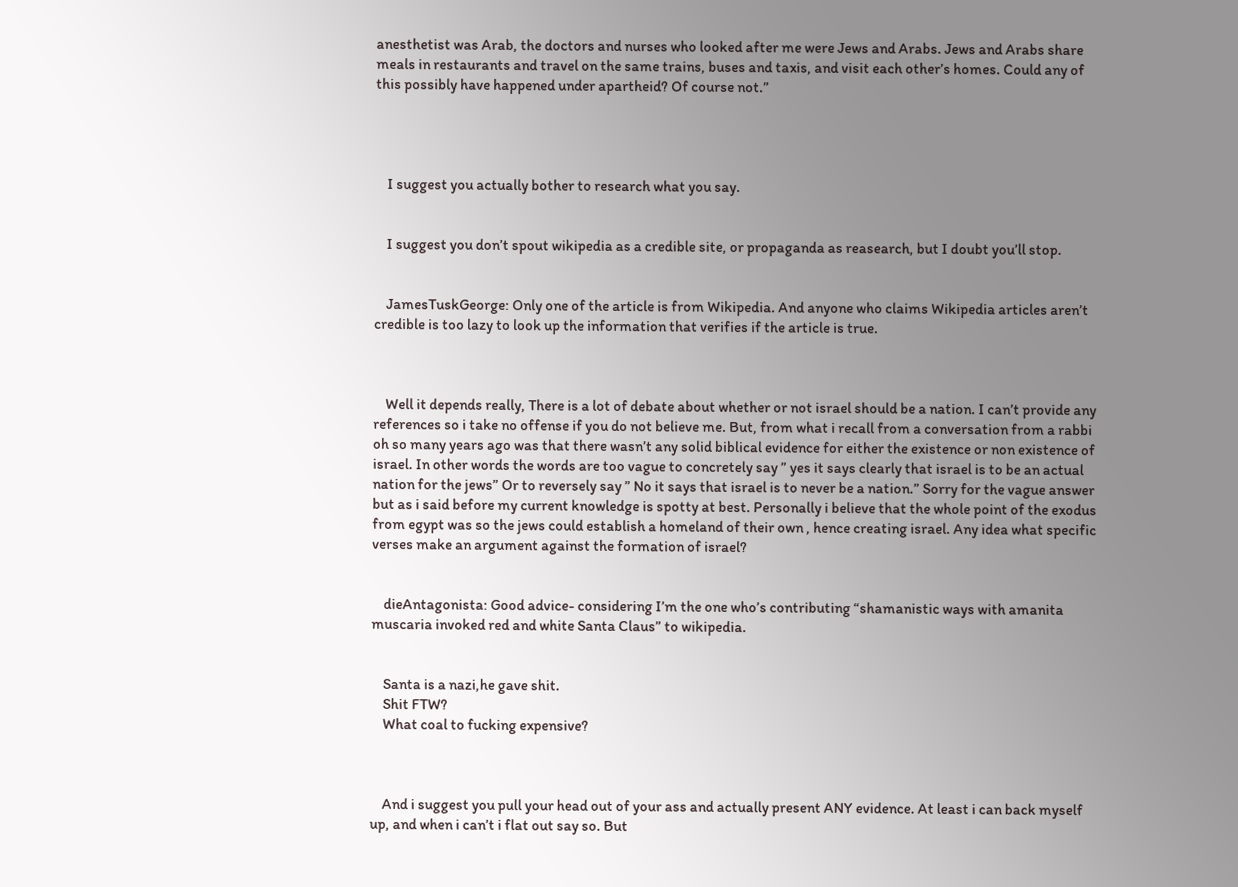anesthetist was Arab, the doctors and nurses who looked after me were Jews and Arabs. Jews and Arabs share meals in restaurants and travel on the same trains, buses and taxis, and visit each other’s homes. Could any of this possibly have happened under apartheid? Of course not.”




    I suggest you actually bother to research what you say.


    I suggest you don’t spout wikipedia as a credible site, or propaganda as reasearch, but I doubt you’ll stop.


    JamesTuskGeorge: Only one of the article is from Wikipedia. And anyone who claims Wikipedia articles aren’t credible is too lazy to look up the information that verifies if the article is true.



    Well it depends really, There is a lot of debate about whether or not israel should be a nation. I can’t provide any references so i take no offense if you do not believe me. But, from what i recall from a conversation from a rabbi oh so many years ago was that there wasn’t any solid biblical evidence for either the existence or non existence of israel. In other words the words are too vague to concretely say ” yes it says clearly that israel is to be an actual nation for the jews” Or to reversely say ” No it says that israel is to never be a nation.” Sorry for the vague answer but as i said before my current knowledge is spotty at best. Personally i believe that the whole point of the exodus from egypt was so the jews could establish a homeland of their own , hence creating israel. Any idea what specific verses make an argument against the formation of israel?


    dieAntagonista: Good advice- considering I’m the one who’s contributing “shamanistic ways with amanita muscaria invoked red and white Santa Claus” to wikipedia.


    Santa is a nazi,he gave shit.
    Shit FTW?
    What coal to fucking expensive?



    And i suggest you pull your head out of your ass and actually present ANY evidence. At least i can back myself up, and when i can’t i flat out say so. But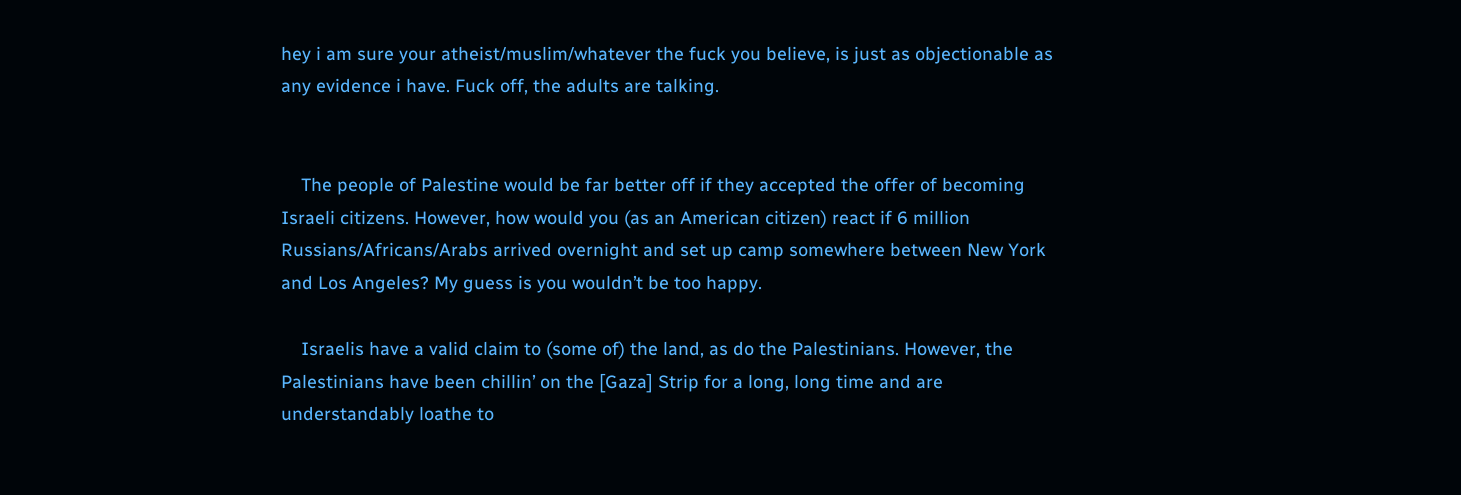hey i am sure your atheist/muslim/whatever the fuck you believe, is just as objectionable as any evidence i have. Fuck off, the adults are talking.


    The people of Palestine would be far better off if they accepted the offer of becoming Israeli citizens. However, how would you (as an American citizen) react if 6 million Russians/Africans/Arabs arrived overnight and set up camp somewhere between New York and Los Angeles? My guess is you wouldn’t be too happy.

    Israelis have a valid claim to (some of) the land, as do the Palestinians. However, the Palestinians have been chillin’ on the [Gaza] Strip for a long, long time and are understandably loathe to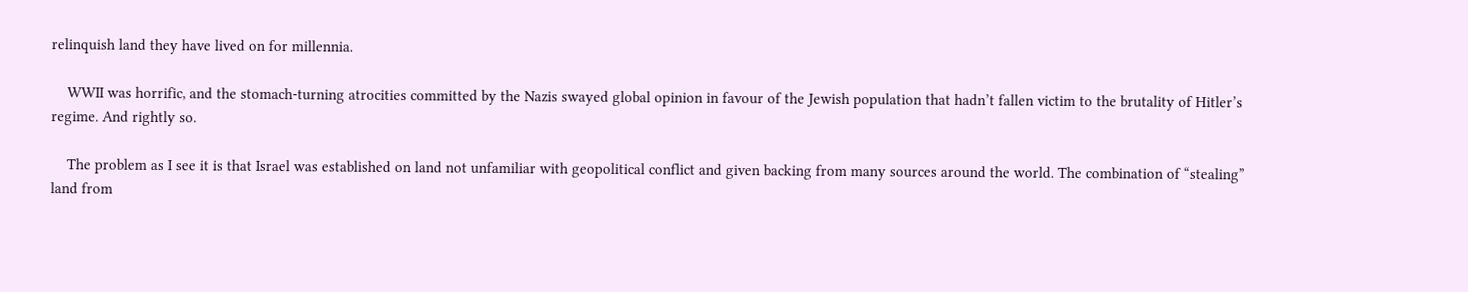relinquish land they have lived on for millennia.

    WWII was horrific, and the stomach-turning atrocities committed by the Nazis swayed global opinion in favour of the Jewish population that hadn’t fallen victim to the brutality of Hitler’s regime. And rightly so.

    The problem as I see it is that Israel was established on land not unfamiliar with geopolitical conflict and given backing from many sources around the world. The combination of “stealing” land from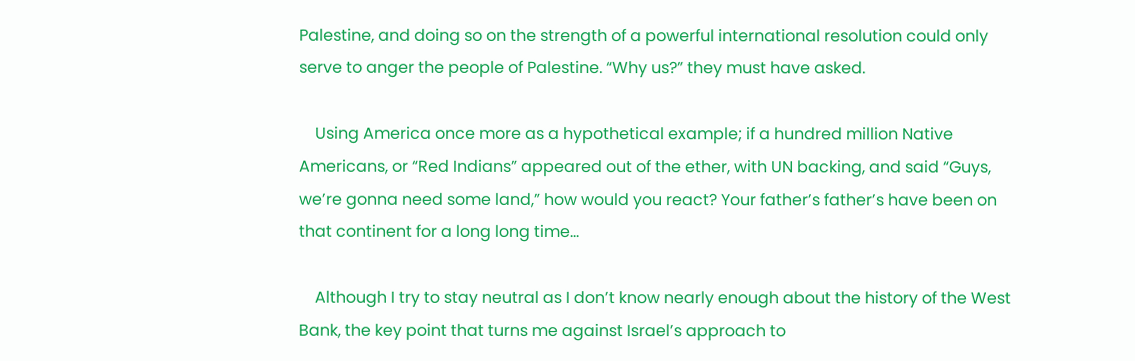Palestine, and doing so on the strength of a powerful international resolution could only serve to anger the people of Palestine. “Why us?” they must have asked.

    Using America once more as a hypothetical example; if a hundred million Native Americans, or “Red Indians” appeared out of the ether, with UN backing, and said “Guys, we’re gonna need some land,” how would you react? Your father’s father’s have been on that continent for a long long time…

    Although I try to stay neutral as I don’t know nearly enough about the history of the West Bank, the key point that turns me against Israel’s approach to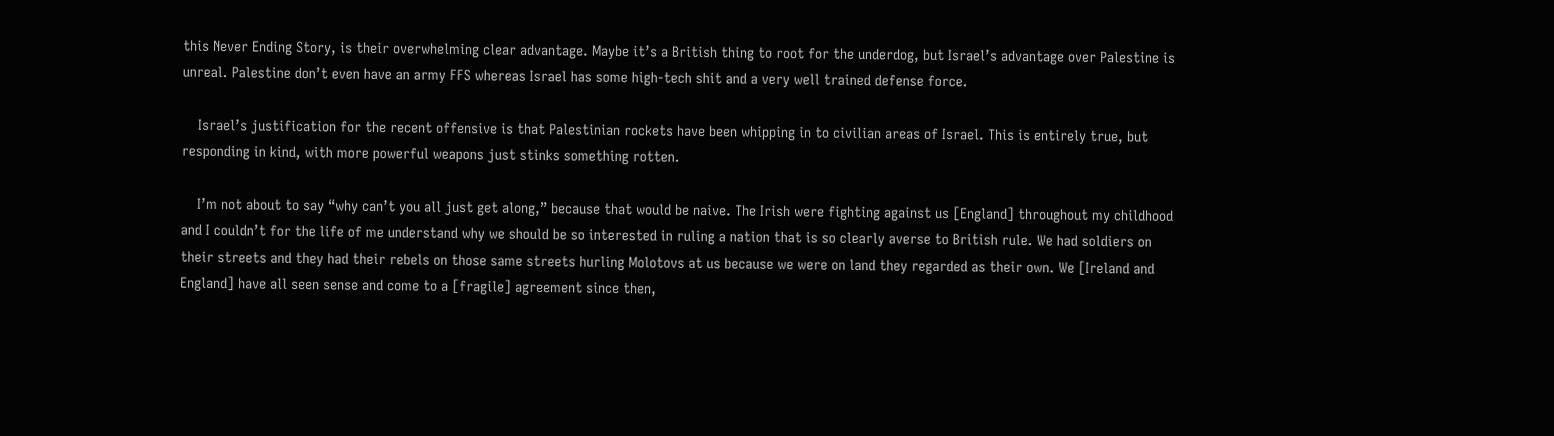this Never Ending Story, is their overwhelming clear advantage. Maybe it’s a British thing to root for the underdog, but Israel’s advantage over Palestine is unreal. Palestine don’t even have an army FFS whereas Israel has some high-tech shit and a very well trained defense force.

    Israel’s justification for the recent offensive is that Palestinian rockets have been whipping in to civilian areas of Israel. This is entirely true, but responding in kind, with more powerful weapons just stinks something rotten.

    I’m not about to say “why can’t you all just get along,” because that would be naive. The Irish were fighting against us [England] throughout my childhood and I couldn’t for the life of me understand why we should be so interested in ruling a nation that is so clearly averse to British rule. We had soldiers on their streets and they had their rebels on those same streets hurling Molotovs at us because we were on land they regarded as their own. We [Ireland and England] have all seen sense and come to a [fragile] agreement since then,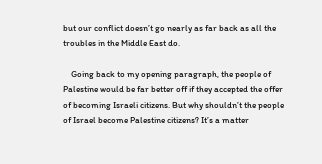but our conflict doesn’t go nearly as far back as all the troubles in the Middle East do.

    Going back to my opening paragraph, the people of Palestine would be far better off if they accepted the offer of becoming Israeli citizens. But why shouldn’t the people of Israel become Palestine citizens? It’s a matter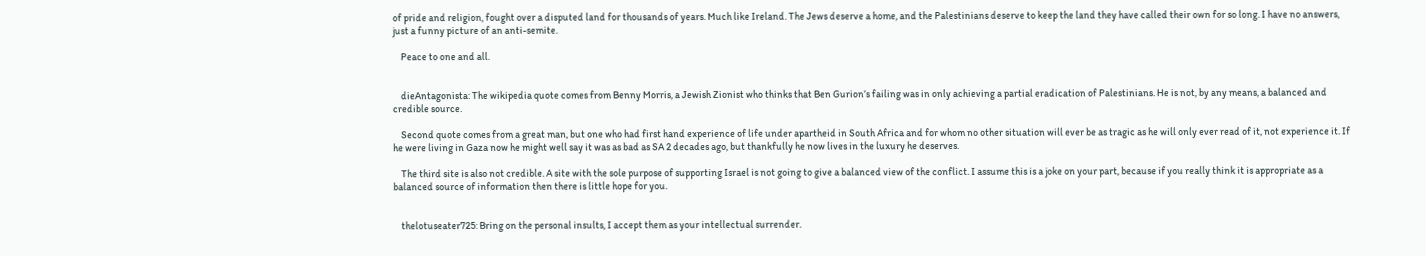of pride and religion, fought over a disputed land for thousands of years. Much like Ireland. The Jews deserve a home, and the Palestinians deserve to keep the land they have called their own for so long. I have no answers, just a funny picture of an anti-semite.

    Peace to one and all.


    dieAntagonista: The wikipedia quote comes from Benny Morris, a Jewish Zionist who thinks that Ben Gurion’s failing was in only achieving a partial eradication of Palestinians. He is not, by any means, a balanced and credible source.

    Second quote comes from a great man, but one who had first hand experience of life under apartheid in South Africa and for whom no other situation will ever be as tragic as he will only ever read of it, not experience it. If he were living in Gaza now he might well say it was as bad as SA 2 decades ago, but thankfully he now lives in the luxury he deserves.

    The third site is also not credible. A site with the sole purpose of supporting Israel is not going to give a balanced view of the conflict. I assume this is a joke on your part, because if you really think it is appropriate as a balanced source of information then there is little hope for you.


    thelotuseater725: Bring on the personal insults, I accept them as your intellectual surrender.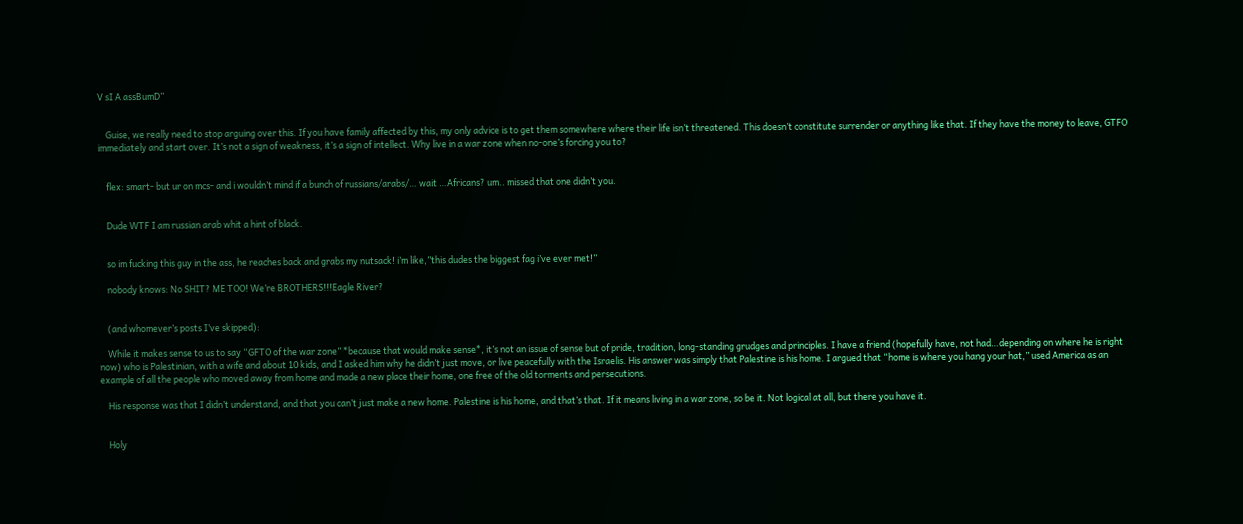V sI A assBumD”


    Guise, we really need to stop arguing over this. If you have family affected by this, my only advice is to get them somewhere where their life isn’t threatened. This doesn’t constitute surrender or anything like that. If they have the money to leave, GTFO immediately and start over. It’s not a sign of weakness, it’s a sign of intellect. Why live in a war zone when no-one’s forcing you to?


    flex: smart- but ur on mcs- and i wouldn’t mind if a bunch of russians/arabs/… wait …Africans? um.. missed that one didn’t you.


    Dude WTF I am russian arab whit a hint of black.


    so im fucking this guy in the ass, he reaches back and grabs my nutsack! i’m like,”this dudes the biggest fag i’ve ever met!”

    nobody knows: No SHIT? ME TOO! We’re BROTHERS!!!Eagle River?


    (and whomever’s posts I’ve skipped):

    While it makes sense to us to say “GFTO of the war zone” *because that would make sense*, it’s not an issue of sense but of pride, tradition, long-standing grudges and principles. I have a friend (hopefully have, not had…depending on where he is right now) who is Palestinian, with a wife and about 10 kids, and I asked him why he didn’t just move, or live peacefully with the Israelis. His answer was simply that Palestine is his home. I argued that “home is where you hang your hat,” used America as an example of all the people who moved away from home and made a new place their home, one free of the old torments and persecutions.

    His response was that I didn’t understand, and that you can’t just make a new home. Palestine is his home, and that’s that. If it means living in a war zone, so be it. Not logical at all, but there you have it.


    Holy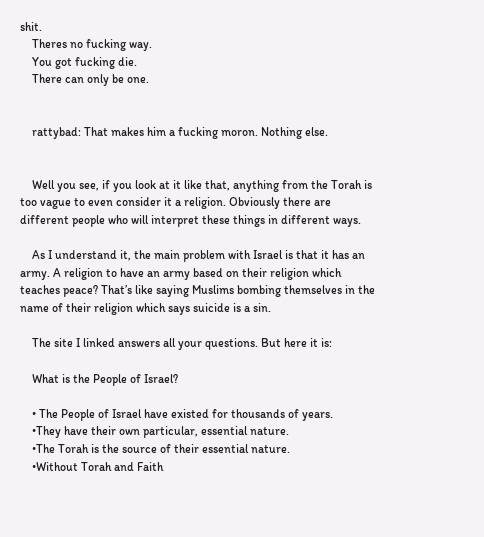shit.
    Theres no fucking way.
    You got fucking die.
    There can only be one.


    rattybad: That makes him a fucking moron. Nothing else.


    Well you see, if you look at it like that, anything from the Torah is too vague to even consider it a religion. Obviously there are different people who will interpret these things in different ways.

    As I understand it, the main problem with Israel is that it has an army. A religion to have an army based on their religion which teaches peace? That’s like saying Muslims bombing themselves in the name of their religion which says suicide is a sin.

    The site I linked answers all your questions. But here it is:

    What is the People of Israel?

    • The People of Israel have existed for thousands of years.
    •They have their own particular, essential nature.
    •The Torah is the source of their essential nature.
    •Without Torah and Faith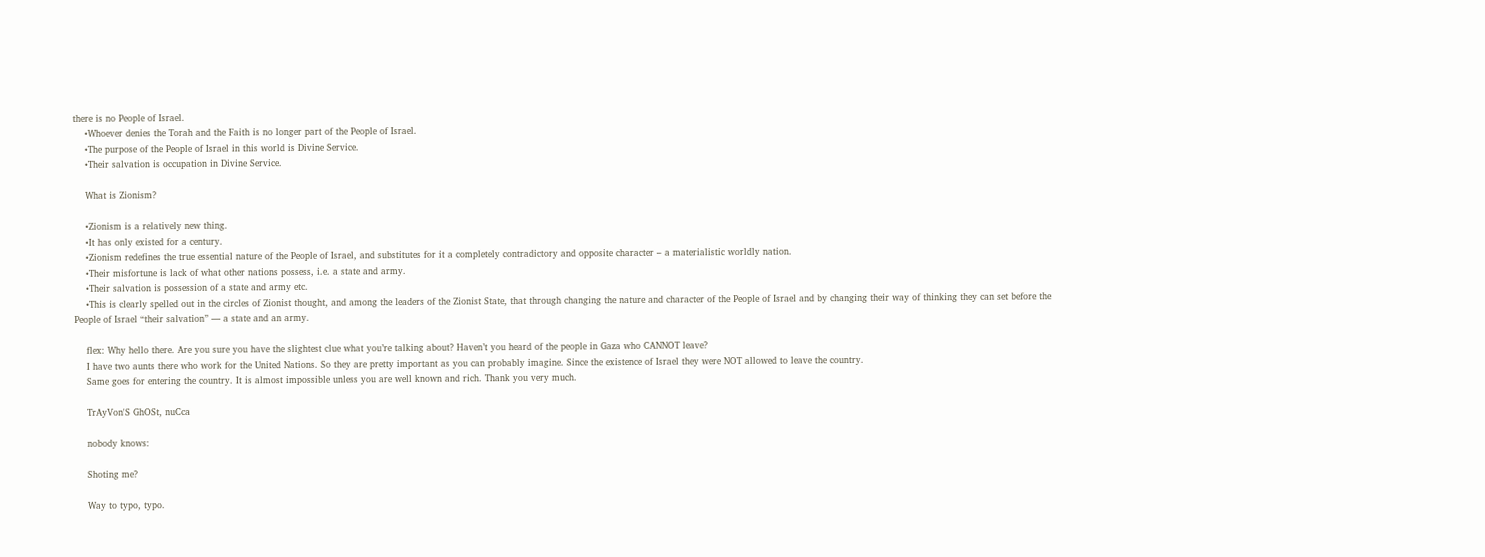there is no People of Israel.
    •Whoever denies the Torah and the Faith is no longer part of the People of Israel.
    •The purpose of the People of Israel in this world is Divine Service.
    •Their salvation is occupation in Divine Service.

    What is Zionism?

    •Zionism is a relatively new thing.
    •It has only existed for a century.
    •Zionism redefines the true essential nature of the People of Israel, and substitutes for it a completely contradictory and opposite character – a materialistic worldly nation.
    •Their misfortune is lack of what other nations possess, i.e. a state and army.
    •Their salvation is possession of a state and army etc.
    •This is clearly spelled out in the circles of Zionist thought, and among the leaders of the Zionist State, that through changing the nature and character of the People of Israel and by changing their way of thinking they can set before the People of Israel “their salvation” — a state and an army.

    flex: Why hello there. Are you sure you have the slightest clue what you’re talking about? Haven’t you heard of the people in Gaza who CANNOT leave?
    I have two aunts there who work for the United Nations. So they are pretty important as you can probably imagine. Since the existence of Israel they were NOT allowed to leave the country.
    Same goes for entering the country. It is almost impossible unless you are well known and rich. Thank you very much.

    TrAyVon'S GhOSt, nuCca

    nobody knows:

    Shoting me?

    Way to typo, typo.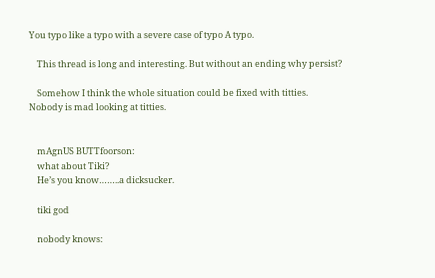You typo like a typo with a severe case of typo A typo.

    This thread is long and interesting. But without an ending why persist?

    Somehow I think the whole situation could be fixed with titties. Nobody is mad looking at titties.


    mAgnUS BUTTfoorson:
    what about Tiki?
    He’s you know……..a dicksucker.

    tiki god

    nobody knows: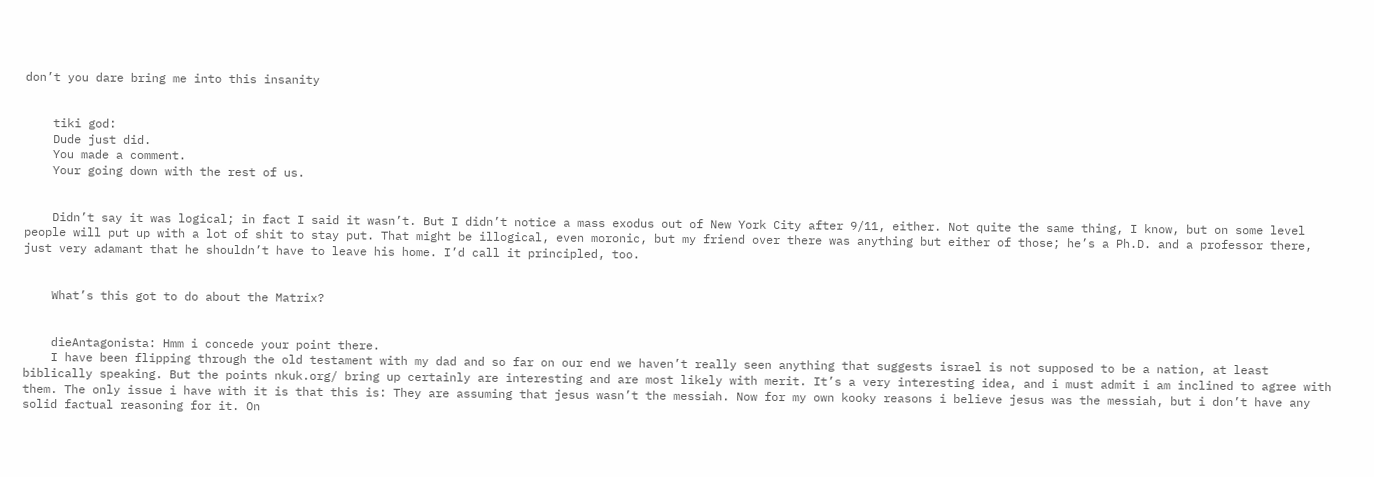don’t you dare bring me into this insanity


    tiki god:
    Dude just did.
    You made a comment.
    Your going down with the rest of us.


    Didn’t say it was logical; in fact I said it wasn’t. But I didn’t notice a mass exodus out of New York City after 9/11, either. Not quite the same thing, I know, but on some level people will put up with a lot of shit to stay put. That might be illogical, even moronic, but my friend over there was anything but either of those; he’s a Ph.D. and a professor there, just very adamant that he shouldn’t have to leave his home. I’d call it principled, too.


    What’s this got to do about the Matrix?


    dieAntagonista: Hmm i concede your point there.
    I have been flipping through the old testament with my dad and so far on our end we haven’t really seen anything that suggests israel is not supposed to be a nation, at least biblically speaking. But the points nkuk.org/ bring up certainly are interesting and are most likely with merit. It’s a very interesting idea, and i must admit i am inclined to agree with them. The only issue i have with it is that this is: They are assuming that jesus wasn’t the messiah. Now for my own kooky reasons i believe jesus was the messiah, but i don’t have any solid factual reasoning for it. On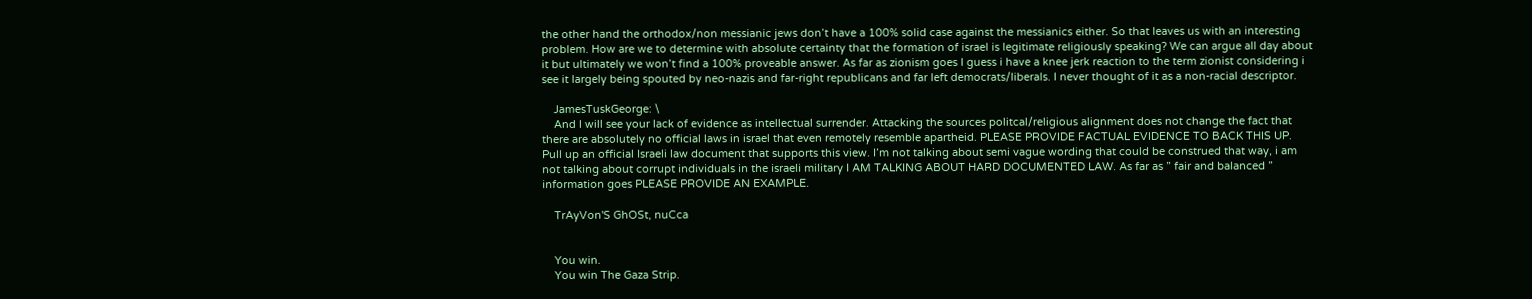the other hand the orthodox/non messianic jews don’t have a 100% solid case against the messianics either. So that leaves us with an interesting problem. How are we to determine with absolute certainty that the formation of israel is legitimate religiously speaking? We can argue all day about it but ultimately we won’t find a 100% proveable answer. As far as zionism goes I guess i have a knee jerk reaction to the term zionist considering i see it largely being spouted by neo-nazis and far-right republicans and far left democrats/liberals. I never thought of it as a non-racial descriptor.

    JamesTuskGeorge: \
    And I will see your lack of evidence as intellectual surrender. Attacking the sources politcal/religious alignment does not change the fact that there are absolutely no official laws in israel that even remotely resemble apartheid. PLEASE PROVIDE FACTUAL EVIDENCE TO BACK THIS UP. Pull up an official Israeli law document that supports this view. I’m not talking about semi vague wording that could be construed that way, i am not talking about corrupt individuals in the israeli military I AM TALKING ABOUT HARD DOCUMENTED LAW. As far as ” fair and balanced ” information goes PLEASE PROVIDE AN EXAMPLE.

    TrAyVon'S GhOSt, nuCca


    You win.
    You win The Gaza Strip.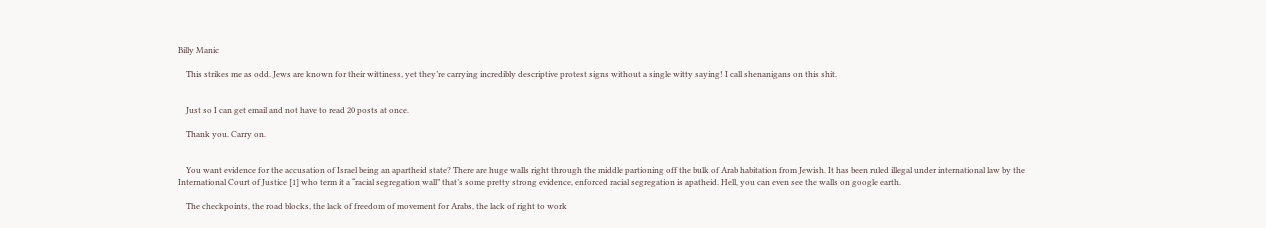Billy Manic

    This strikes me as odd. Jews are known for their wittiness, yet they’re carrying incredibly descriptive protest signs without a single witty saying! I call shenanigans on this shit.


    Just so I can get email and not have to read 20 posts at once.

    Thank you. Carry on.


    You want evidence for the accusation of Israel being an apartheid state? There are huge walls right through the middle partioning off the bulk of Arab habitation from Jewish. It has been ruled illegal under international law by the International Court of Justice [1] who term it a “racial segregation wall” that’s some pretty strong evidence, enforced racial segregation is apatheid. Hell, you can even see the walls on google earth.

    The checkpoints, the road blocks, the lack of freedom of movement for Arabs, the lack of right to work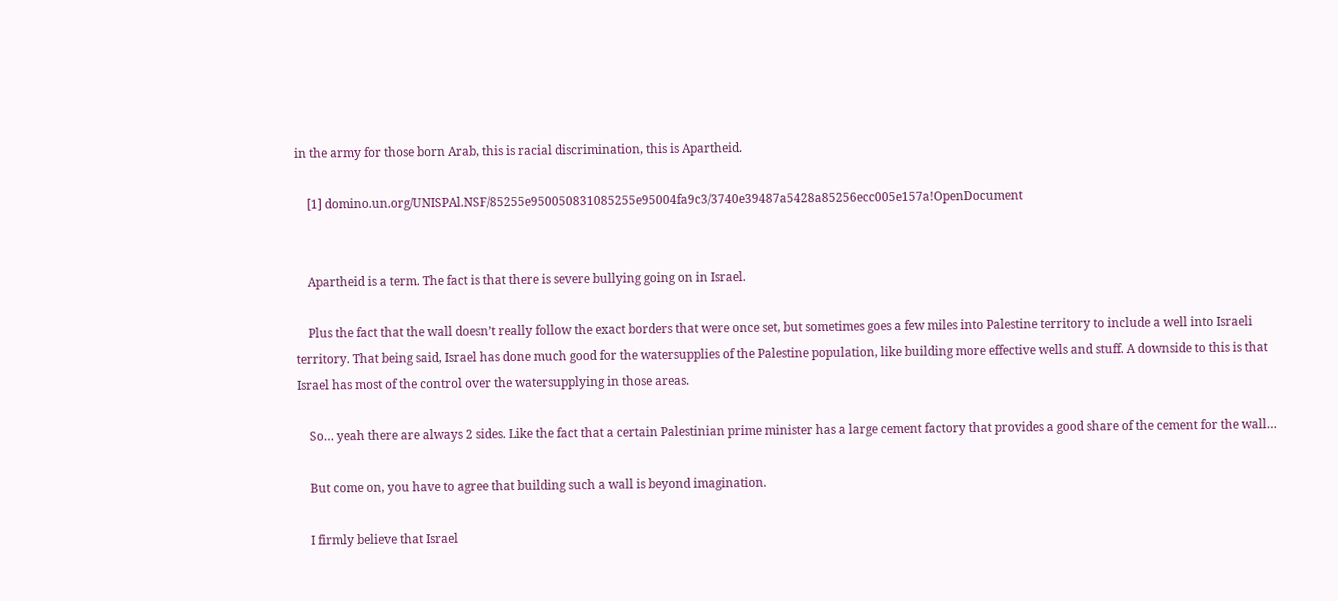in the army for those born Arab, this is racial discrimination, this is Apartheid.

    [1] domino.un.org/UNISPAl.NSF/85255e950050831085255e95004fa9c3/3740e39487a5428a85256ecc005e157a!OpenDocument


    Apartheid is a term. The fact is that there is severe bullying going on in Israel.

    Plus the fact that the wall doesn’t really follow the exact borders that were once set, but sometimes goes a few miles into Palestine territory to include a well into Israeli territory. That being said, Israel has done much good for the watersupplies of the Palestine population, like building more effective wells and stuff. A downside to this is that Israel has most of the control over the watersupplying in those areas.

    So… yeah there are always 2 sides. Like the fact that a certain Palestinian prime minister has a large cement factory that provides a good share of the cement for the wall…

    But come on, you have to agree that building such a wall is beyond imagination.

    I firmly believe that Israel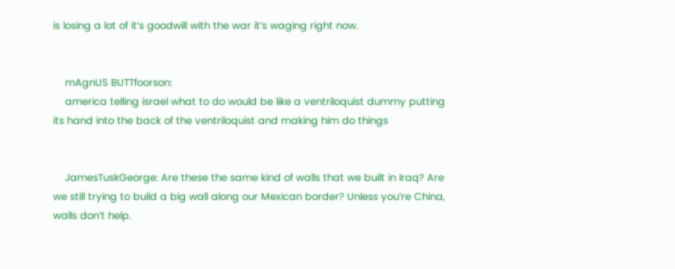is losing a lot of it’s goodwill with the war it’s waging right now.


    mAgnUS BUTTfoorson:
    america telling israel what to do would be like a ventriloquist dummy putting its hand into the back of the ventriloquist and making him do things


    JamesTuskGeorge: Are these the same kind of walls that we built in Iraq? Are we still trying to build a big wall along our Mexican border? Unless you’re China, walls don’t help.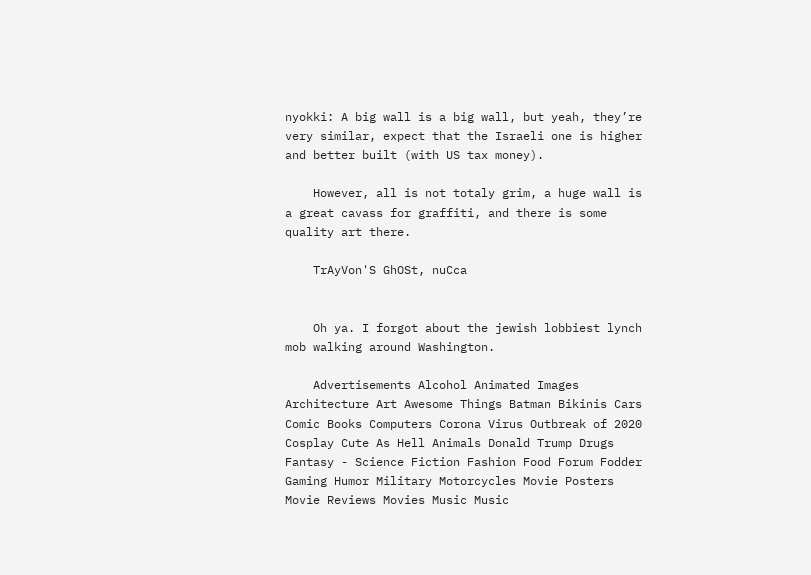nyokki: A big wall is a big wall, but yeah, they’re very similar, expect that the Israeli one is higher and better built (with US tax money).

    However, all is not totaly grim, a huge wall is a great cavass for graffiti, and there is some quality art there.

    TrAyVon'S GhOSt, nuCca


    Oh ya. I forgot about the jewish lobbiest lynch mob walking around Washington.

    Advertisements Alcohol Animated Images Architecture Art Awesome Things Batman Bikinis Cars Comic Books Computers Corona Virus Outbreak of 2020 Cosplay Cute As Hell Animals Donald Trump Drugs Fantasy - Science Fiction Fashion Food Forum Fodder Gaming Humor Military Motorcycles Movie Posters Movie Reviews Movies Music Music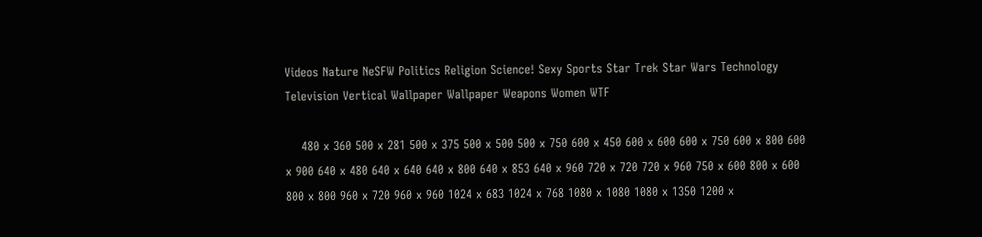Videos Nature NeSFW Politics Religion Science! Sexy Sports Star Trek Star Wars Technology Television Vertical Wallpaper Wallpaper Weapons Women WTF

    480 x 360 500 x 281 500 x 375 500 x 500 500 x 750 600 x 450 600 x 600 600 x 750 600 x 800 600 x 900 640 x 480 640 x 640 640 x 800 640 x 853 640 x 960 720 x 720 720 x 960 750 x 600 800 x 600 800 x 800 960 x 720 960 x 960 1024 x 683 1024 x 768 1080 x 1080 1080 x 1350 1200 x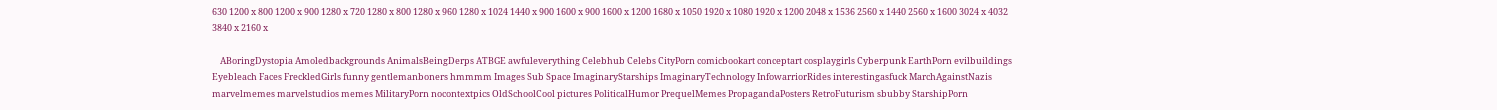630 1200 x 800 1200 x 900 1280 x 720 1280 x 800 1280 x 960 1280 x 1024 1440 x 900 1600 x 900 1600 x 1200 1680 x 1050 1920 x 1080 1920 x 1200 2048 x 1536 2560 x 1440 2560 x 1600 3024 x 4032 3840 x 2160 x

    ABoringDystopia Amoledbackgrounds AnimalsBeingDerps ATBGE awfuleverything Celebhub Celebs CityPorn comicbookart conceptart cosplaygirls Cyberpunk EarthPorn evilbuildings Eyebleach Faces FreckledGirls funny gentlemanboners hmmmm Images Sub Space ImaginaryStarships ImaginaryTechnology InfowarriorRides interestingasfuck MarchAgainstNazis marvelmemes marvelstudios memes MilitaryPorn nocontextpics OldSchoolCool pictures PoliticalHumor PrequelMemes PropagandaPosters RetroFuturism sbubby StarshipPorn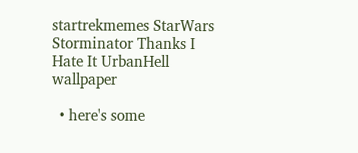startrekmemes StarWars Storminator Thanks I Hate It UrbanHell wallpaper

  • here's some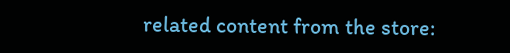related content from the store: